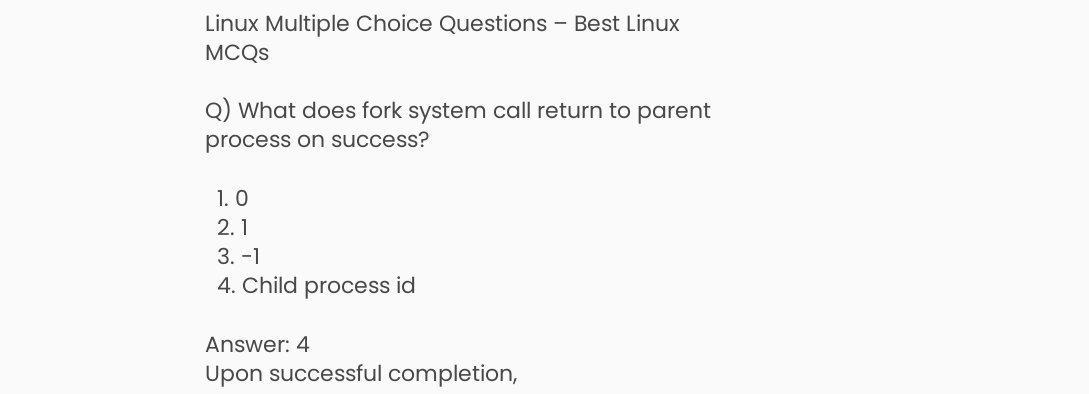Linux Multiple Choice Questions – Best Linux MCQs

Q) What does fork system call return to parent process on success?

  1. 0
  2. 1
  3. -1
  4. Child process id

Answer: 4
Upon successful completion,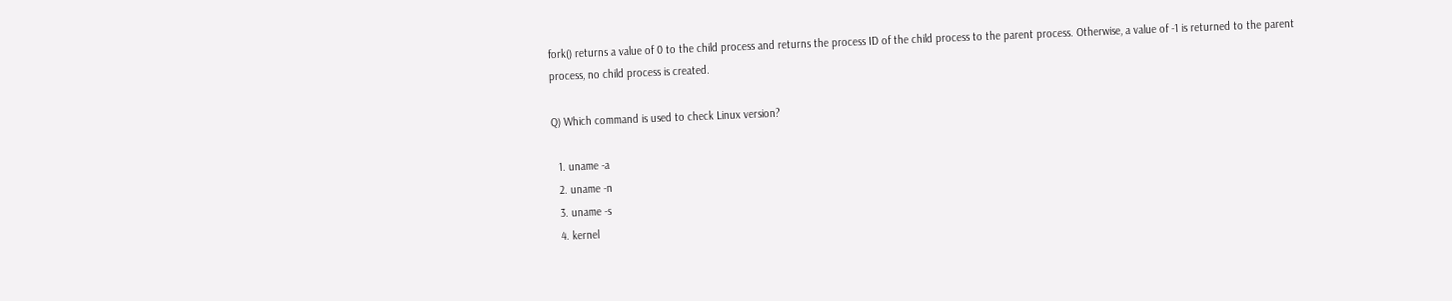fork() returns a value of 0 to the child process and returns the process ID of the child process to the parent process. Otherwise, a value of -1 is returned to the parent process, no child process is created.

Q) Which command is used to check Linux version?

  1. uname -a
  2. uname -n
  3. uname -s
  4. kernel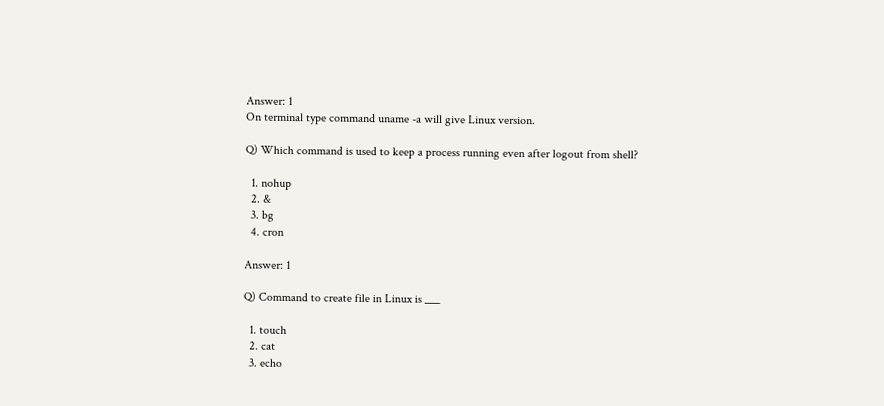Answer: 1
On terminal type command uname -a will give Linux version.

Q) Which command is used to keep a process running even after logout from shell?

  1. nohup
  2. &
  3. bg
  4. cron

Answer: 1

Q) Command to create file in Linux is ___

  1. touch
  2. cat
  3. echo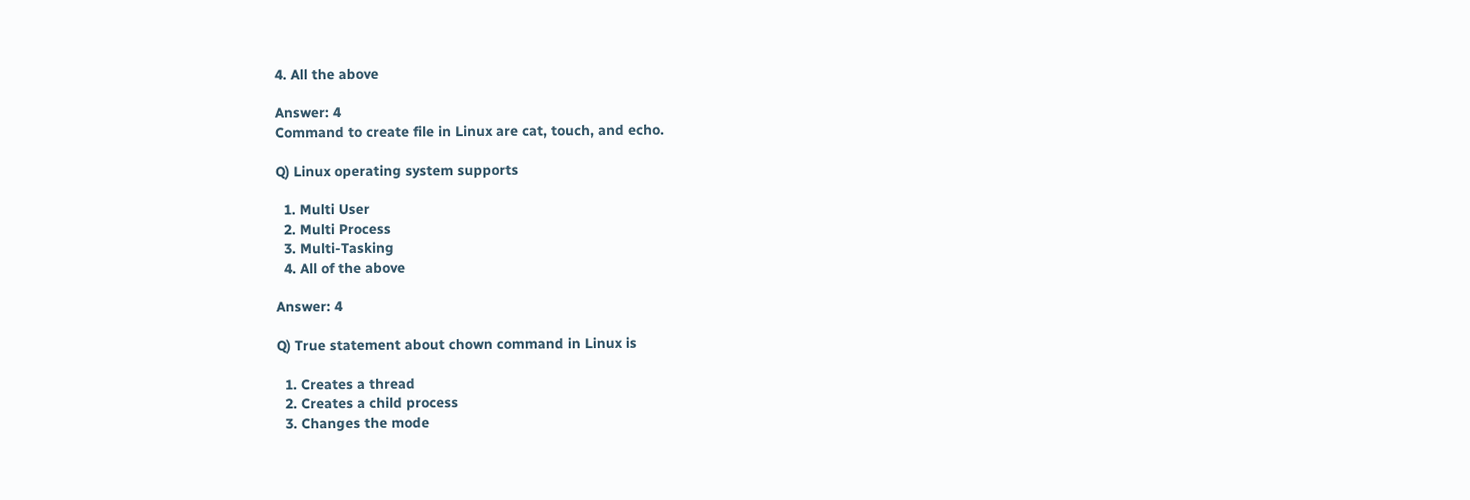4. All the above

Answer: 4
Command to create file in Linux are cat, touch, and echo.

Q) Linux operating system supports

  1. Multi User
  2. Multi Process
  3. Multi-Tasking
  4. All of the above

Answer: 4

Q) True statement about chown command in Linux is

  1. Creates a thread
  2. Creates a child process
  3. Changes the mode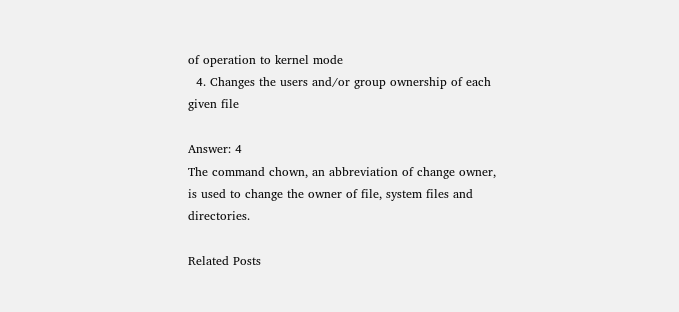of operation to kernel mode
  4. Changes the users and/or group ownership of each given file

Answer: 4
The command chown, an abbreviation of change owner, is used to change the owner of file, system files and directories.

Related Posts